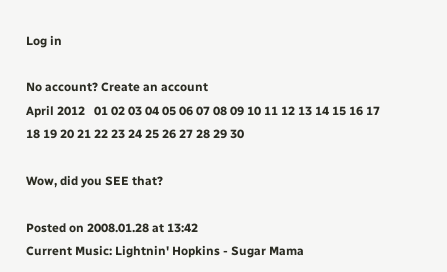Log in

No account? Create an account
April 2012   01 02 03 04 05 06 07 08 09 10 11 12 13 14 15 16 17 18 19 20 21 22 23 24 25 26 27 28 29 30

Wow, did you SEE that?

Posted on 2008.01.28 at 13:42
Current Music: Lightnin' Hopkins - Sugar Mama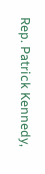Rep. Patrick Kennedy,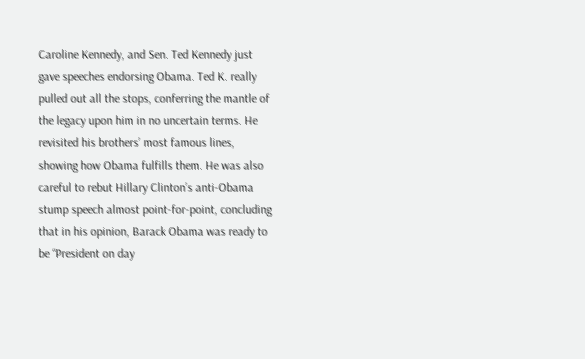Caroline Kennedy, and Sen. Ted Kennedy just gave speeches endorsing Obama. Ted K. really pulled out all the stops, conferring the mantle of the legacy upon him in no uncertain terms. He revisited his brothers’ most famous lines, showing how Obama fulfills them. He was also careful to rebut Hillary Clinton’s anti-Obama stump speech almost point-for-point, concluding that in his opinion, Barack Obama was ready to be “President on day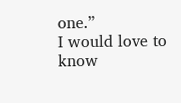one.”
I would love to know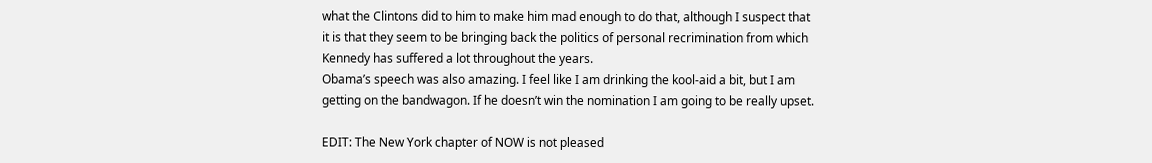what the Clintons did to him to make him mad enough to do that, although I suspect that it is that they seem to be bringing back the politics of personal recrimination from which Kennedy has suffered a lot throughout the years.
Obama’s speech was also amazing. I feel like I am drinking the kool-aid a bit, but I am getting on the bandwagon. If he doesn’t win the nomination I am going to be really upset.

EDIT: The New York chapter of NOW is not pleased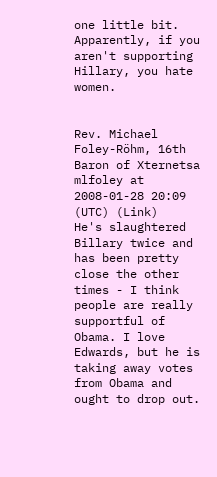one little bit. Apparently, if you aren't supporting Hillary, you hate women.


Rev. Michael Foley-Röhm, 16th Baron of Xternetsa
mlfoley at 2008-01-28 20:09 (UTC) (Link)
He's slaughtered Billary twice and has been pretty close the other times - I think people are really supportful of Obama. I love Edwards, but he is taking away votes from Obama and ought to drop out.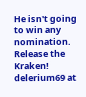He isn't going to win any nomination.
Release the Kraken!
delerium69 at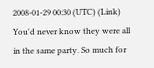2008-01-29 00:30 (UTC) (Link)
You'd never know they were all in the same party. So much for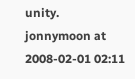unity.
jonnymoon at 2008-02-01 02:11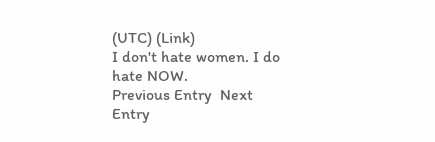(UTC) (Link)
I don't hate women. I do hate NOW.
Previous Entry  Next Entry